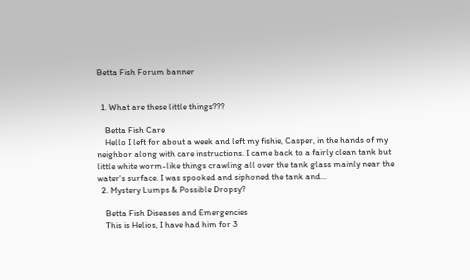Betta Fish Forum banner


  1. What are these little things???

    Betta Fish Care
    Hello I left for about a week and left my fishie, Casper, in the hands of my neighbor along with care instructions. I came back to a fairly clean tank but little white worm-like things crawling all over the tank glass mainly near the water's surface. I was spooked and siphoned the tank and...
  2. Mystery Lumps & Possible Dropsy?

    Betta Fish Diseases and Emergencies
    This is Helios, I have had him for 3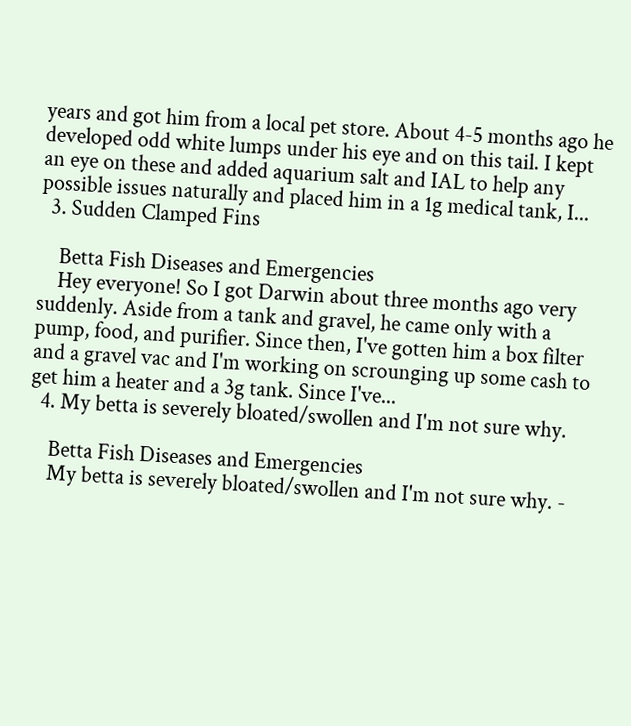years and got him from a local pet store. About 4-5 months ago he developed odd white lumps under his eye and on this tail. I kept an eye on these and added aquarium salt and IAL to help any possible issues naturally and placed him in a 1g medical tank, I...
  3. Sudden Clamped Fins

    Betta Fish Diseases and Emergencies
    Hey everyone! So I got Darwin about three months ago very suddenly. Aside from a tank and gravel, he came only with a pump, food, and purifier. Since then, I've gotten him a box filter and a gravel vac and I'm working on scrounging up some cash to get him a heater and a 3g tank. Since I've...
  4. My betta is severely bloated/swollen and I'm not sure why.

    Betta Fish Diseases and Emergencies
    My betta is severely bloated/swollen and I'm not sure why. -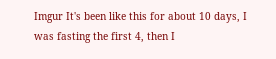Imgur It's been like this for about 10 days, I was fasting the first 4, then I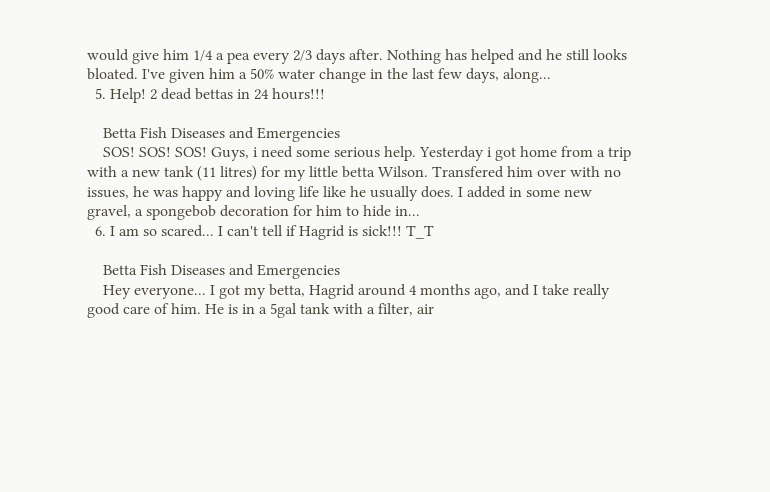would give him 1/4 a pea every 2/3 days after. Nothing has helped and he still looks bloated. I've given him a 50% water change in the last few days, along...
  5. Help! 2 dead bettas in 24 hours!!!

    Betta Fish Diseases and Emergencies
    SOS! SOS! SOS! Guys, i need some serious help. Yesterday i got home from a trip with a new tank (11 litres) for my little betta Wilson. Transfered him over with no issues, he was happy and loving life like he usually does. I added in some new gravel, a spongebob decoration for him to hide in...
  6. I am so scared... I can't tell if Hagrid is sick!!! T_T

    Betta Fish Diseases and Emergencies
    Hey everyone... I got my betta, Hagrid around 4 months ago, and I take really good care of him. He is in a 5gal tank with a filter, air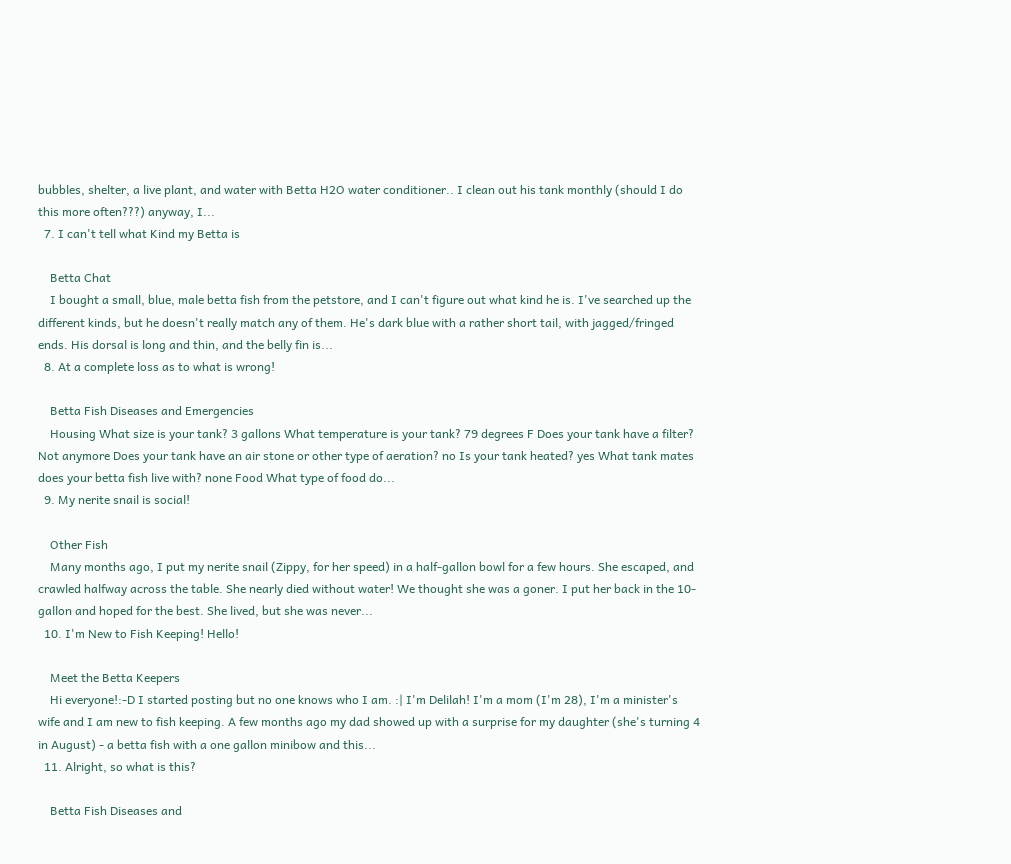bubbles, shelter, a live plant, and water with Betta H2O water conditioner.. I clean out his tank monthly (should I do this more often???) anyway, I...
  7. I can't tell what Kind my Betta is

    Betta Chat
    I bought a small, blue, male betta fish from the petstore, and I can't figure out what kind he is. I've searched up the different kinds, but he doesn't really match any of them. He's dark blue with a rather short tail, with jagged/fringed ends. His dorsal is long and thin, and the belly fin is...
  8. At a complete loss as to what is wrong!

    Betta Fish Diseases and Emergencies
    Housing What size is your tank? 3 gallons What temperature is your tank? 79 degrees F Does your tank have a filter? Not anymore Does your tank have an air stone or other type of aeration? no Is your tank heated? yes What tank mates does your betta fish live with? none Food What type of food do...
  9. My nerite snail is social!

    Other Fish
    Many months ago, I put my nerite snail (Zippy, for her speed) in a half-gallon bowl for a few hours. She escaped, and crawled halfway across the table. She nearly died without water! We thought she was a goner. I put her back in the 10-gallon and hoped for the best. She lived, but she was never...
  10. I'm New to Fish Keeping! Hello!

    Meet the Betta Keepers
    Hi everyone!:-D I started posting but no one knows who I am. :| I'm Delilah! I'm a mom (I'm 28), I'm a minister's wife and I am new to fish keeping. A few months ago my dad showed up with a surprise for my daughter (she's turning 4 in August) - a betta fish with a one gallon minibow and this...
  11. Alright, so what is this?

    Betta Fish Diseases and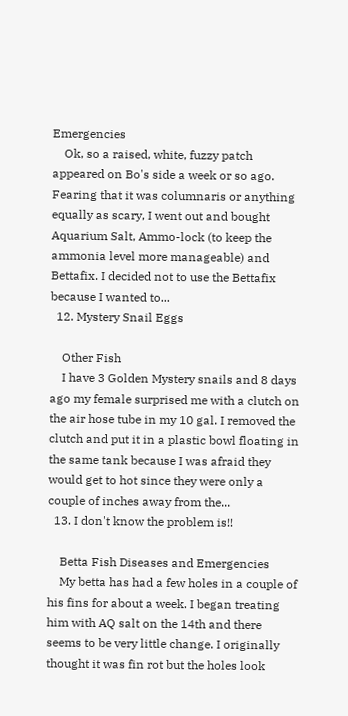Emergencies
    Ok, so a raised, white, fuzzy patch appeared on Bo's side a week or so ago. Fearing that it was columnaris or anything equally as scary, I went out and bought Aquarium Salt, Ammo-lock (to keep the ammonia level more manageable) and Bettafix. I decided not to use the Bettafix because I wanted to...
  12. Mystery Snail Eggs

    Other Fish
    I have 3 Golden Mystery snails and 8 days ago my female surprised me with a clutch on the air hose tube in my 10 gal. I removed the clutch and put it in a plastic bowl floating in the same tank because I was afraid they would get to hot since they were only a couple of inches away from the...
  13. I don't know the problem is!!

    Betta Fish Diseases and Emergencies
    My betta has had a few holes in a couple of his fins for about a week. I began treating him with AQ salt on the 14th and there seems to be very little change. I originally thought it was fin rot but the holes look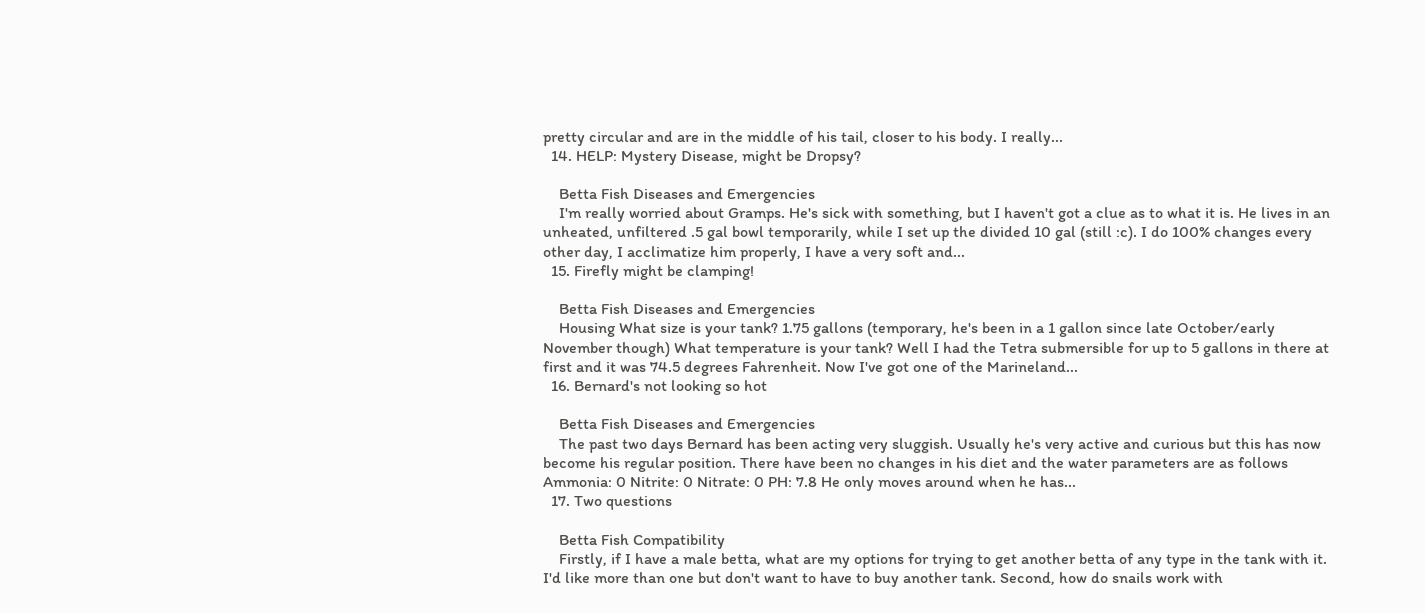pretty circular and are in the middle of his tail, closer to his body. I really...
  14. HELP: Mystery Disease, might be Dropsy?

    Betta Fish Diseases and Emergencies
    I'm really worried about Gramps. He's sick with something, but I haven't got a clue as to what it is. He lives in an unheated, unfiltered .5 gal bowl temporarily, while I set up the divided 10 gal (still :c). I do 100% changes every other day, I acclimatize him properly, I have a very soft and...
  15. Firefly might be clamping!

    Betta Fish Diseases and Emergencies
    Housing What size is your tank? 1.75 gallons (temporary, he's been in a 1 gallon since late October/early November though) What temperature is your tank? Well I had the Tetra submersible for up to 5 gallons in there at first and it was 74.5 degrees Fahrenheit. Now I've got one of the Marineland...
  16. Bernard's not looking so hot

    Betta Fish Diseases and Emergencies
    The past two days Bernard has been acting very sluggish. Usually he's very active and curious but this has now become his regular position. There have been no changes in his diet and the water parameters are as follows Ammonia: 0 Nitrite: 0 Nitrate: 0 PH: 7.8 He only moves around when he has...
  17. Two questions

    Betta Fish Compatibility
    Firstly, if I have a male betta, what are my options for trying to get another betta of any type in the tank with it. I'd like more than one but don't want to have to buy another tank. Second, how do snails work with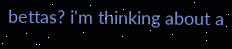bettas? i'm thinking about a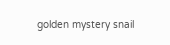golden mystery snail